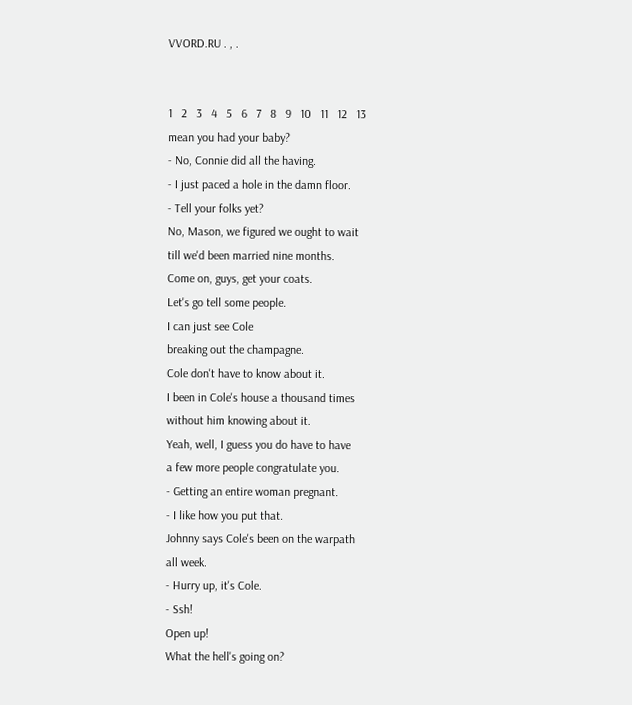VVORD.RU . , .


1   2   3   4   5   6   7   8   9   10   11   12   13
mean you had your baby?
- No, Connie did all the having.
- I just paced a hole in the damn floor.
- Tell your folks yet?
No, Mason, we figured we ought to wait
till we'd been married nine months.
Come on, guys, get your coats.
Let's go tell some people.
I can just see Cole
breaking out the champagne.
Cole don't have to know about it.
I been in Cole's house a thousand times
without him knowing about it.
Yeah, well, I guess you do have to have
a few more people congratulate you.
- Getting an entire woman pregnant.
- I like how you put that.
Johnny says Cole's been on the warpath
all week.
- Hurry up, it's Cole.
- Ssh!
Open up!
What the hell's going on?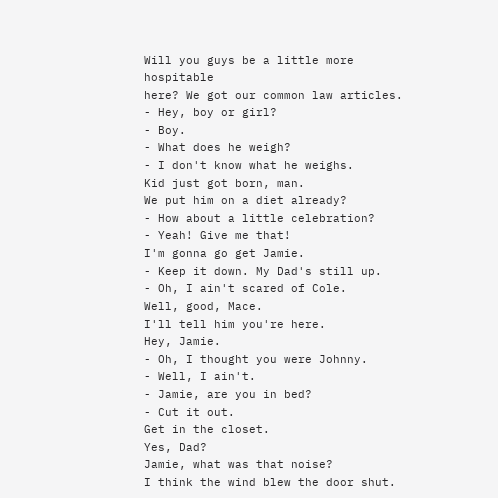Will you guys be a little more hospitable
here? We got our common law articles.
- Hey, boy or girl?
- Boy.
- What does he weigh?
- I don't know what he weighs.
Kid just got born, man.
We put him on a diet already?
- How about a little celebration?
- Yeah! Give me that!
I'm gonna go get Jamie.
- Keep it down. My Dad's still up.
- Oh, I ain't scared of Cole.
Well, good, Mace.
I'll tell him you're here.
Hey, Jamie.
- Oh, I thought you were Johnny.
- Well, I ain't.
- Jamie, are you in bed?
- Cut it out.
Get in the closet.
Yes, Dad?
Jamie, what was that noise?
I think the wind blew the door shut.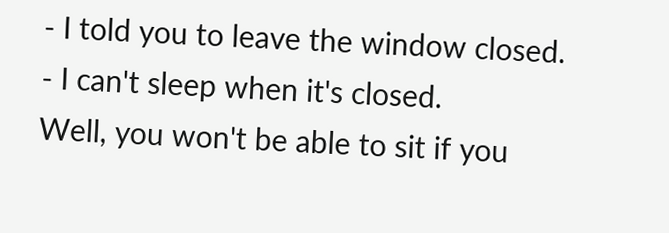- I told you to leave the window closed.
- I can't sleep when it's closed.
Well, you won't be able to sit if you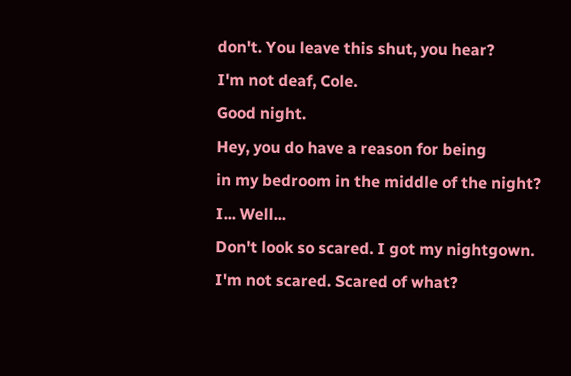don't. You leave this shut, you hear?
I'm not deaf, Cole.
Good night.
Hey, you do have a reason for being
in my bedroom in the middle of the night?
I... Well...
Don't look so scared. I got my nightgown.
I'm not scared. Scared of what?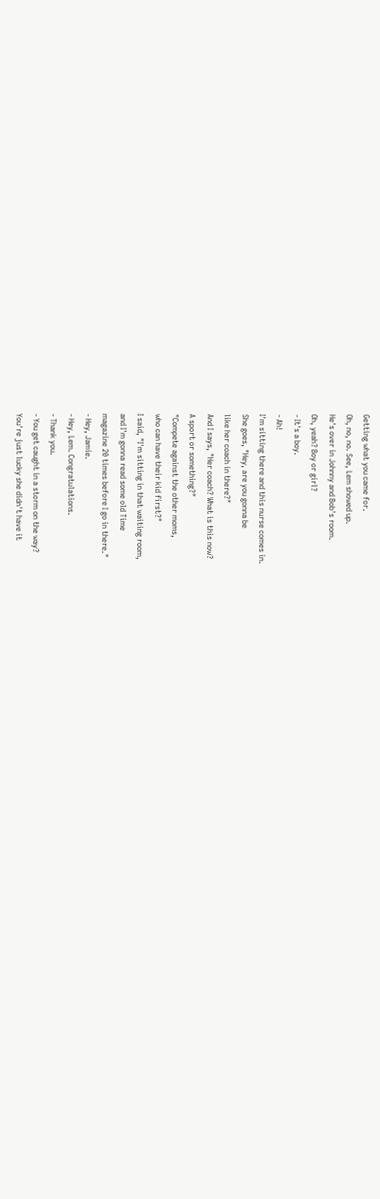Getting what you came for.
Oh, no, no. See, Lem showed up.
He's over in Johnny and Bob's room.
Oh, yeah? Boy or girl?
- It's a boy.
- Ah!
I'm sitting there and this nurse comes in.
She goes, "Hey, are you gonna be
like her coach in there?"
And I says, "Her coach? What is this now?
A sport or something?"
"Compete against the other moms,
who can have their kid first?"
I said, "I'm sitting in that waiting room,
and I'm gonna read some old Time
magazine 20 times before I go in there."
- Hey, Jamie.
- Hey, Lem. Congratulations.
- Thank you.
- You get caught in a storm on the way?
You're just lucky she didn't have it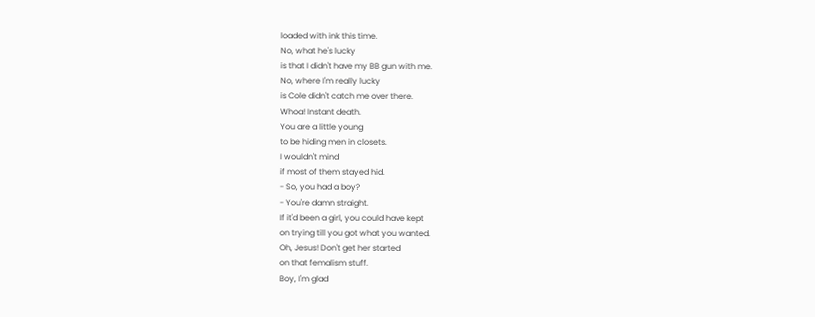loaded with ink this time.
No, what he's lucky
is that I didn't have my BB gun with me.
No, where I'm really lucky
is Cole didn't catch me over there.
Whoa! Instant death.
You are a little young
to be hiding men in closets.
I wouldn't mind
if most of them stayed hid.
- So, you had a boy?
- You're damn straight.
If it'd been a girl, you could have kept
on trying till you got what you wanted.
Oh, Jesus! Don't get her started
on that femalism stuff.
Boy, I'm glad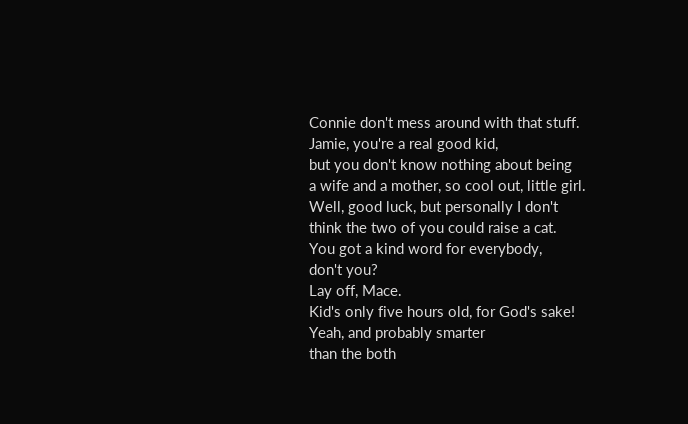Connie don't mess around with that stuff.
Jamie, you're a real good kid,
but you don't know nothing about being
a wife and a mother, so cool out, little girl.
Well, good luck, but personally I don't
think the two of you could raise a cat.
You got a kind word for everybody,
don't you?
Lay off, Mace.
Kid's only five hours old, for God's sake!
Yeah, and probably smarter
than the both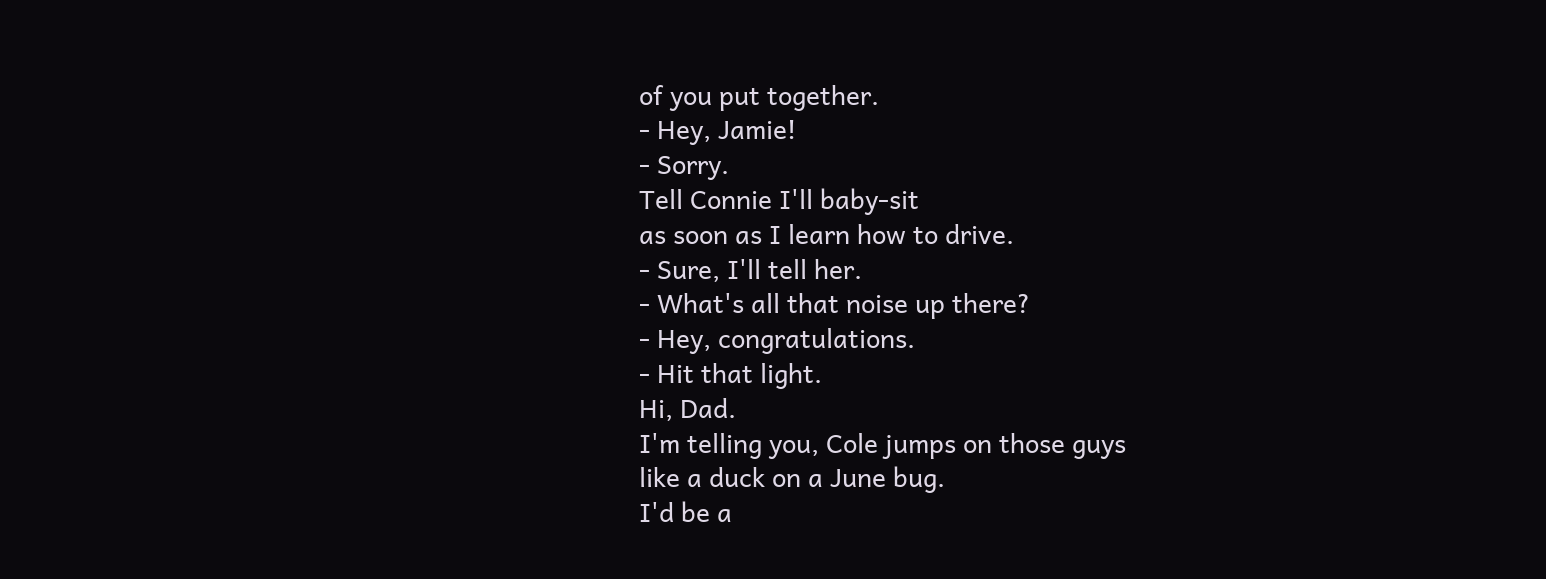of you put together.
- Hey, Jamie!
- Sorry.
Tell Connie I'll baby-sit
as soon as I learn how to drive.
- Sure, I'll tell her.
- What's all that noise up there?
- Hey, congratulations.
- Hit that light.
Hi, Dad.
I'm telling you, Cole jumps on those guys
like a duck on a June bug.
I'd be a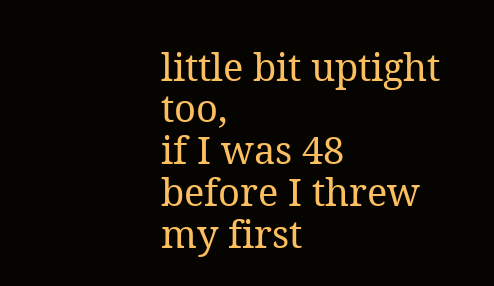little bit uptight too,
if I was 48 before I threw my first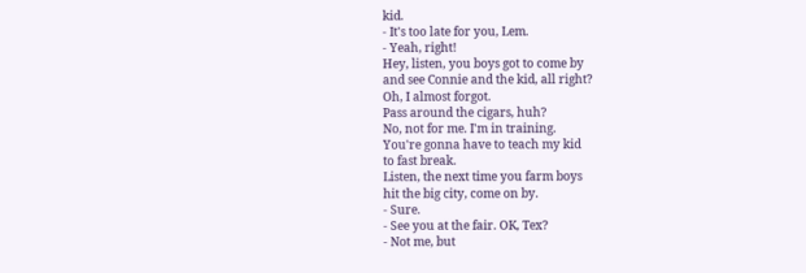kid.
- It's too late for you, Lem.
- Yeah, right!
Hey, listen, you boys got to come by
and see Connie and the kid, all right?
Oh, I almost forgot.
Pass around the cigars, huh?
No, not for me. I'm in training.
You're gonna have to teach my kid
to fast break.
Listen, the next time you farm boys
hit the big city, come on by.
- Sure.
- See you at the fair. OK, Tex?
- Not me, but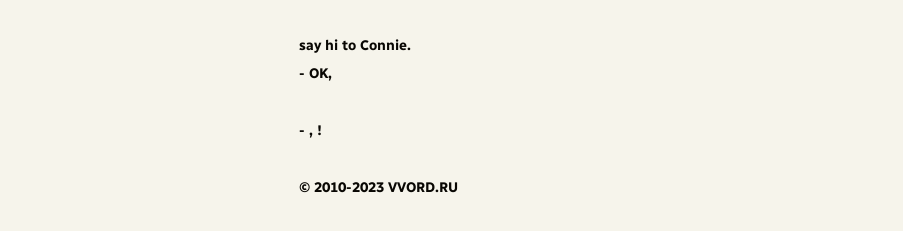say hi to Connie.
- OK,

- , !

© 2010-2023 VVORD.RU